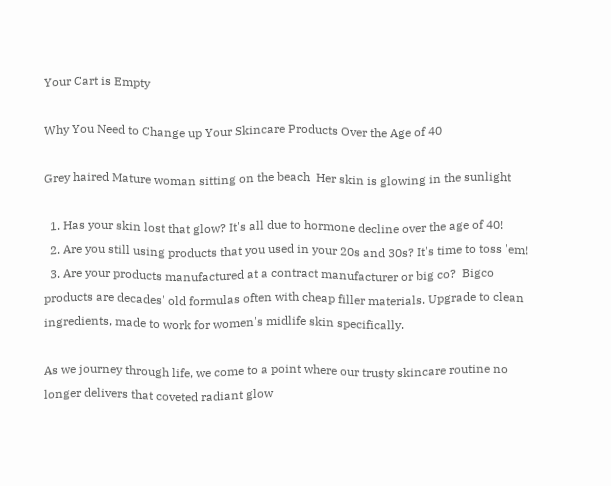Your Cart is Empty

Why You Need to Change up Your Skincare Products Over the Age of 40

Grey haired Mature woman sitting on the beach  Her skin is glowing in the sunlight

  1. Has your skin lost that glow? It's all due to hormone decline over the age of 40!
  2. Are you still using products that you used in your 20s and 30s? It's time to toss 'em!
  3. Are your products manufactured at a contract manufacturer or big co?  Bigco products are decades' old formulas often with cheap filler materials. Upgrade to clean ingredients, made to work for women's midlife skin specifically.

As we journey through life, we come to a point where our trusty skincare routine no longer delivers that coveted radiant glow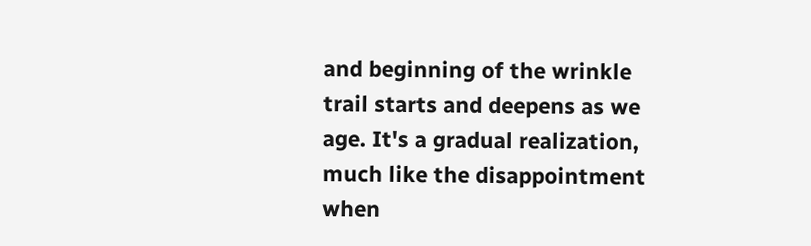and beginning of the wrinkle trail starts and deepens as we age. It's a gradual realization, much like the disappointment when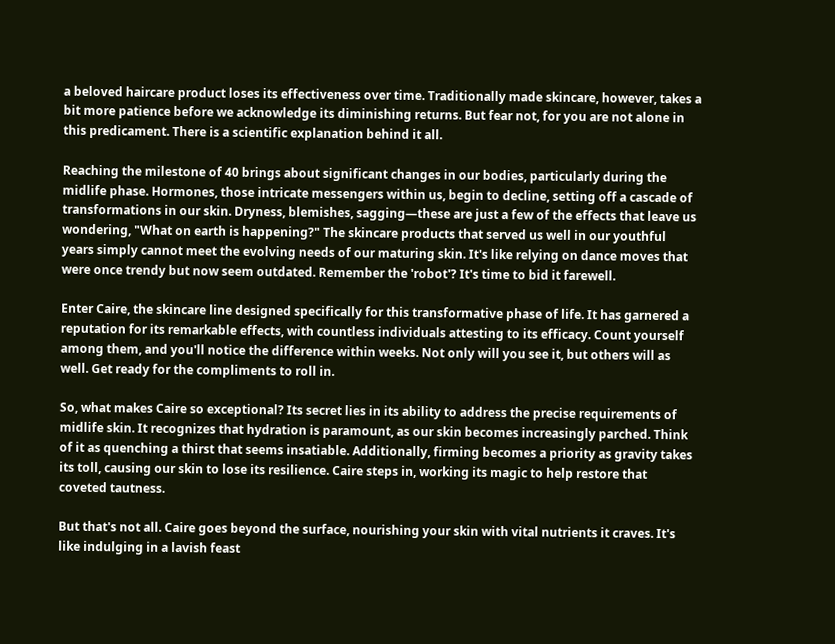a beloved haircare product loses its effectiveness over time. Traditionally made skincare, however, takes a bit more patience before we acknowledge its diminishing returns. But fear not, for you are not alone in this predicament. There is a scientific explanation behind it all.

Reaching the milestone of 40 brings about significant changes in our bodies, particularly during the midlife phase. Hormones, those intricate messengers within us, begin to decline, setting off a cascade of transformations in our skin. Dryness, blemishes, sagging—these are just a few of the effects that leave us wondering, "What on earth is happening?" The skincare products that served us well in our youthful years simply cannot meet the evolving needs of our maturing skin. It's like relying on dance moves that were once trendy but now seem outdated. Remember the 'robot'? It's time to bid it farewell.

Enter Caire, the skincare line designed specifically for this transformative phase of life. It has garnered a reputation for its remarkable effects, with countless individuals attesting to its efficacy. Count yourself among them, and you'll notice the difference within weeks. Not only will you see it, but others will as well. Get ready for the compliments to roll in.

So, what makes Caire so exceptional? Its secret lies in its ability to address the precise requirements of midlife skin. It recognizes that hydration is paramount, as our skin becomes increasingly parched. Think of it as quenching a thirst that seems insatiable. Additionally, firming becomes a priority as gravity takes its toll, causing our skin to lose its resilience. Caire steps in, working its magic to help restore that coveted tautness.

But that's not all. Caire goes beyond the surface, nourishing your skin with vital nutrients it craves. It's like indulging in a lavish feast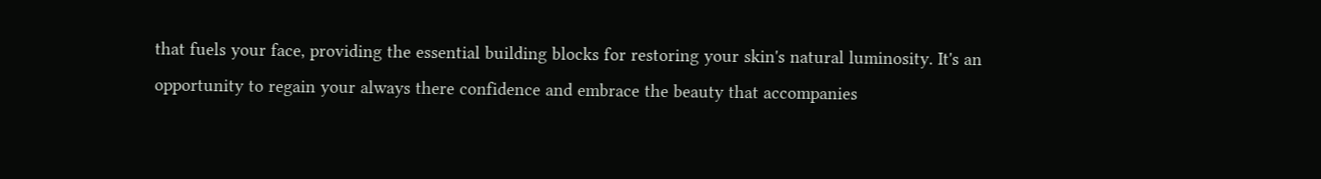that fuels your face, providing the essential building blocks for restoring your skin's natural luminosity. It's an opportunity to regain your always there confidence and embrace the beauty that accompanies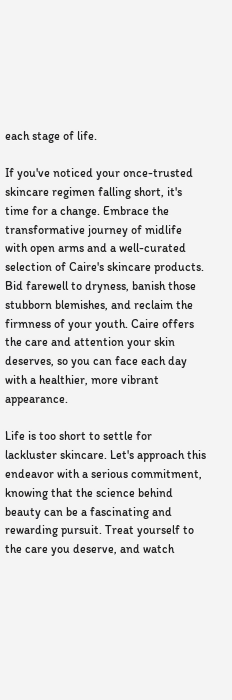each stage of life.

If you've noticed your once-trusted skincare regimen falling short, it's time for a change. Embrace the transformative journey of midlife with open arms and a well-curated selection of Caire's skincare products. Bid farewell to dryness, banish those stubborn blemishes, and reclaim the firmness of your youth. Caire offers the care and attention your skin deserves, so you can face each day with a healthier, more vibrant appearance.

Life is too short to settle for lackluster skincare. Let's approach this endeavor with a serious commitment, knowing that the science behind beauty can be a fascinating and rewarding pursuit. Treat yourself to the care you deserve, and watch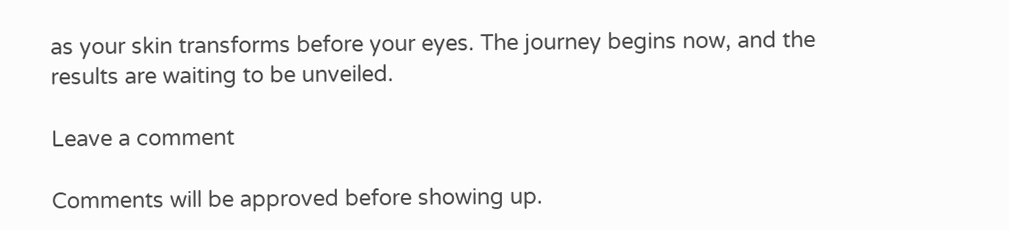as your skin transforms before your eyes. The journey begins now, and the results are waiting to be unveiled.

Leave a comment

Comments will be approved before showing up.